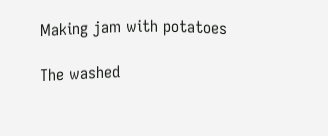Making jam with potatoes

The washed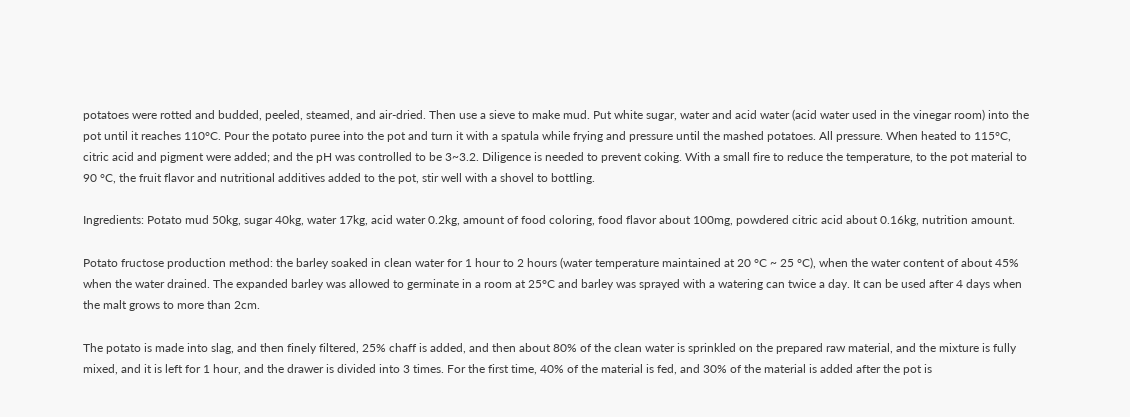potatoes were rotted and budded, peeled, steamed, and air-dried. Then use a sieve to make mud. Put white sugar, water and acid water (acid water used in the vinegar room) into the pot until it reaches 110°C. Pour the potato puree into the pot and turn it with a spatula while frying and pressure until the mashed potatoes. All pressure. When heated to 115°C, citric acid and pigment were added; and the pH was controlled to be 3~3.2. Diligence is needed to prevent coking. With a small fire to reduce the temperature, to the pot material to 90 °C, the fruit flavor and nutritional additives added to the pot, stir well with a shovel to bottling.

Ingredients: Potato mud 50kg, sugar 40kg, water 17kg, acid water 0.2kg, amount of food coloring, food flavor about 100mg, powdered citric acid about 0.16kg, nutrition amount.

Potato fructose production method: the barley soaked in clean water for 1 hour to 2 hours (water temperature maintained at 20 °C ~ 25 °C), when the water content of about 45% when the water drained. The expanded barley was allowed to germinate in a room at 25°C and barley was sprayed with a watering can twice a day. It can be used after 4 days when the malt grows to more than 2cm.

The potato is made into slag, and then finely filtered, 25% chaff is added, and then about 80% of the clean water is sprinkled on the prepared raw material, and the mixture is fully mixed, and it is left for 1 hour, and the drawer is divided into 3 times. For the first time, 40% of the material is fed, and 30% of the material is added after the pot is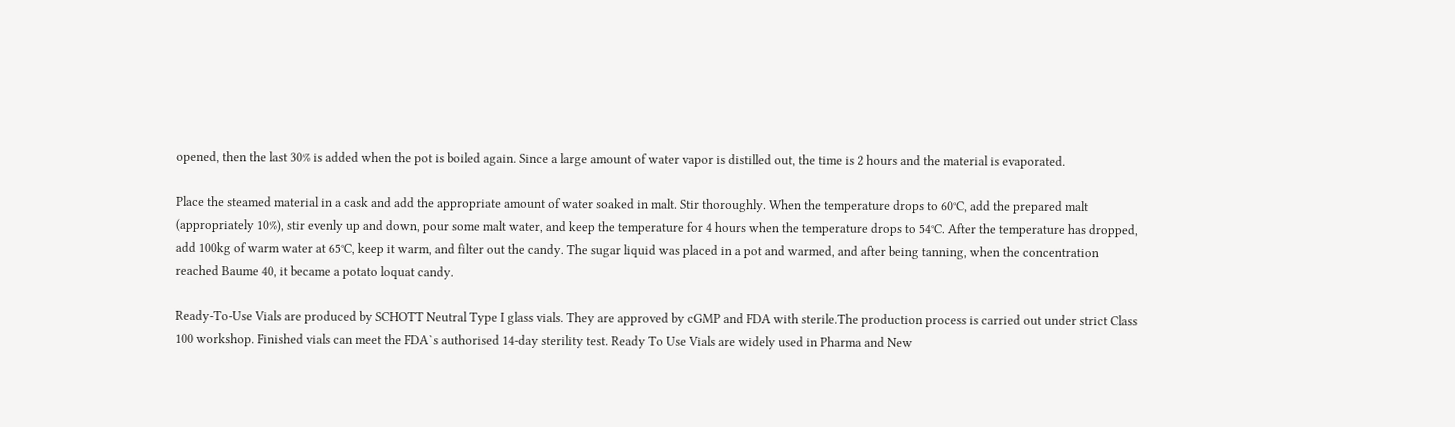opened, then the last 30% is added when the pot is boiled again. Since a large amount of water vapor is distilled out, the time is 2 hours and the material is evaporated.

Place the steamed material in a cask and add the appropriate amount of water soaked in malt. Stir thoroughly. When the temperature drops to 60°C, add the prepared malt (appropriately 10%), stir evenly up and down, pour some malt water, and keep the temperature for 4 hours when the temperature drops to 54°C. After the temperature has dropped, add 100kg of warm water at 65°C, keep it warm, and filter out the candy. The sugar liquid was placed in a pot and warmed, and after being tanning, when the concentration reached Baume 40, it became a potato loquat candy.

Ready-To-Use Vials are produced by SCHOTT Neutral Type I glass vials. They are approved by cGMP and FDA with sterile.The production process is carried out under strict Class 100 workshop. Finished vials can meet the FDA`s authorised 14-day sterility test. Ready To Use Vials are widely used in Pharma and New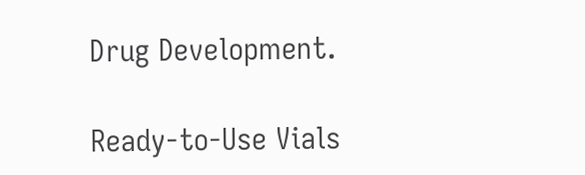Drug Development.

Ready-to-Use Vials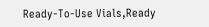Ready-To-Use Vials,Ready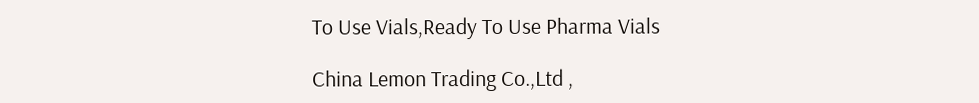To Use Vials,Ready To Use Pharma Vials

China Lemon Trading Co.,Ltd ,